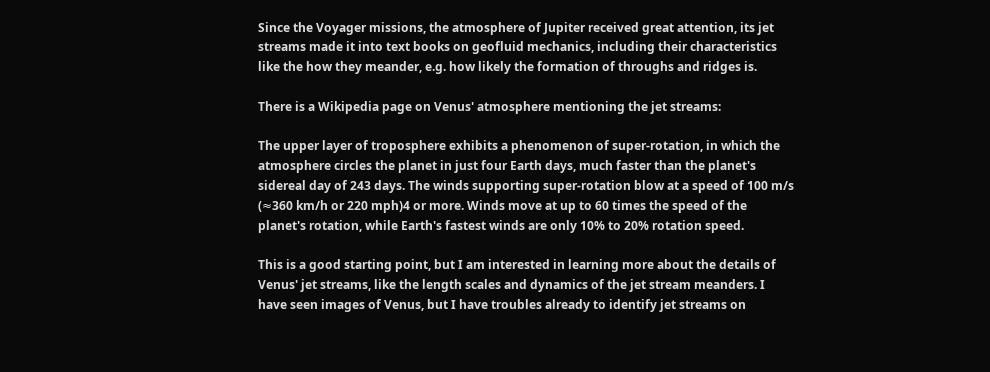Since the Voyager missions, the atmosphere of Jupiter received great attention, its jet streams made it into text books on geofluid mechanics, including their characteristics like the how they meander, e.g. how likely the formation of throughs and ridges is.

There is a Wikipedia page on Venus' atmosphere mentioning the jet streams:

The upper layer of troposphere exhibits a phenomenon of super-rotation, in which the atmosphere circles the planet in just four Earth days, much faster than the planet's sidereal day of 243 days. The winds supporting super-rotation blow at a speed of 100 m/s (≈360 km/h or 220 mph)4 or more. Winds move at up to 60 times the speed of the planet's rotation, while Earth's fastest winds are only 10% to 20% rotation speed.

This is a good starting point, but I am interested in learning more about the details of Venus' jet streams, like the length scales and dynamics of the jet stream meanders. I have seen images of Venus, but I have troubles already to identify jet streams on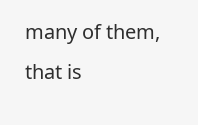many of them, that is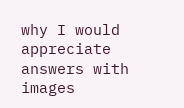why I would appreciate answers with images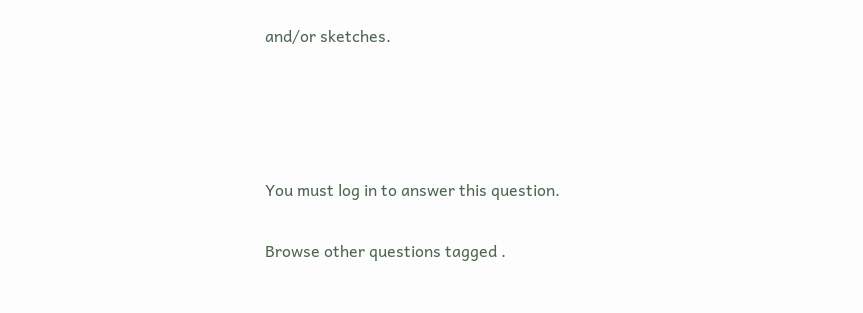and/or sketches.




You must log in to answer this question.

Browse other questions tagged .